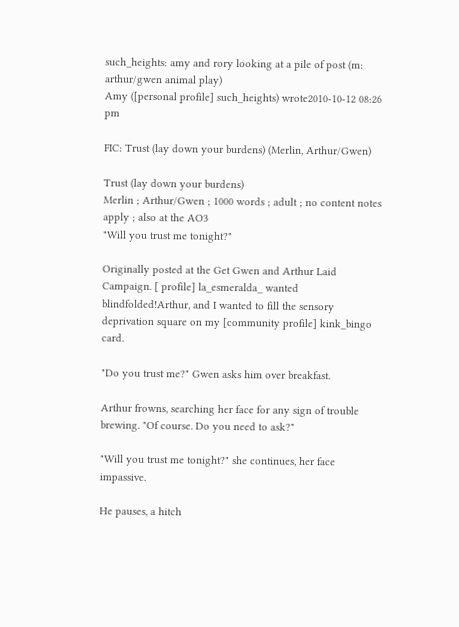such_heights: amy and rory looking at a pile of post (m: arthur/gwen animal play)
Amy ([personal profile] such_heights) wrote2010-10-12 08:26 pm

FIC: Trust (lay down your burdens) (Merlin, Arthur/Gwen)

Trust (lay down your burdens)
Merlin ; Arthur/Gwen ; 1000 words ; adult ; no content notes apply ; also at the AO3
"Will you trust me tonight?"

Originally posted at the Get Gwen and Arthur Laid Campaign. [ profile] la_esmeralda_ wanted blindfolded!Arthur, and I wanted to fill the sensory deprivation square on my [community profile] kink_bingo card.

"Do you trust me?" Gwen asks him over breakfast.

Arthur frowns, searching her face for any sign of trouble brewing. "Of course. Do you need to ask?"

"Will you trust me tonight?" she continues, her face impassive.

He pauses, a hitch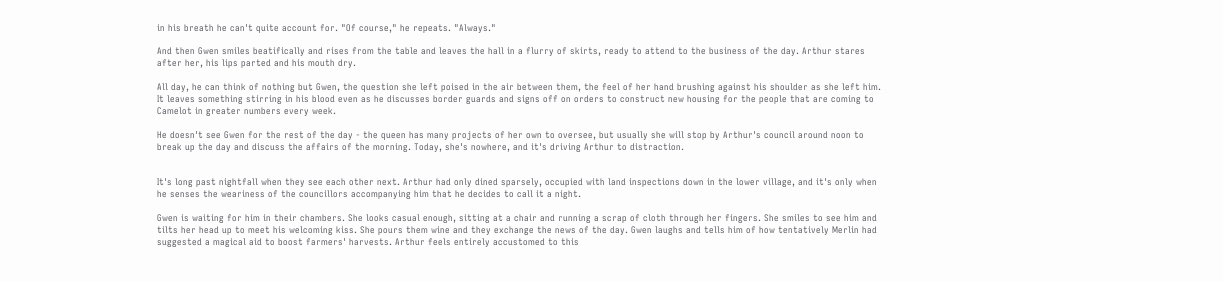in his breath he can't quite account for. "Of course," he repeats. "Always."

And then Gwen smiles beatifically and rises from the table and leaves the hall in a flurry of skirts, ready to attend to the business of the day. Arthur stares after her, his lips parted and his mouth dry.

All day, he can think of nothing but Gwen, the question she left poised in the air between them, the feel of her hand brushing against his shoulder as she left him. It leaves something stirring in his blood even as he discusses border guards and signs off on orders to construct new housing for the people that are coming to Camelot in greater numbers every week.

He doesn't see Gwen for the rest of the day - the queen has many projects of her own to oversee, but usually she will stop by Arthur's council around noon to break up the day and discuss the affairs of the morning. Today, she's nowhere, and it's driving Arthur to distraction.


It's long past nightfall when they see each other next. Arthur had only dined sparsely, occupied with land inspections down in the lower village, and it's only when he senses the weariness of the councillors accompanying him that he decides to call it a night.

Gwen is waiting for him in their chambers. She looks casual enough, sitting at a chair and running a scrap of cloth through her fingers. She smiles to see him and tilts her head up to meet his welcoming kiss. She pours them wine and they exchange the news of the day. Gwen laughs and tells him of how tentatively Merlin had suggested a magical aid to boost farmers' harvests. Arthur feels entirely accustomed to this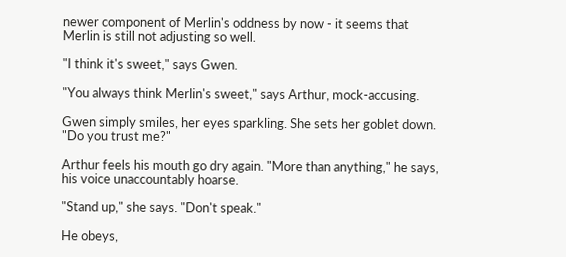newer component of Merlin's oddness by now - it seems that Merlin is still not adjusting so well.

"I think it's sweet," says Gwen.

"You always think Merlin's sweet," says Arthur, mock-accusing.

Gwen simply smiles, her eyes sparkling. She sets her goblet down. "Do you trust me?"

Arthur feels his mouth go dry again. "More than anything," he says, his voice unaccountably hoarse.

"Stand up," she says. "Don't speak."

He obeys,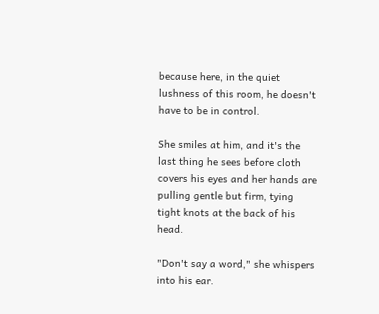because here, in the quiet lushness of this room, he doesn't have to be in control.

She smiles at him, and it's the last thing he sees before cloth covers his eyes and her hands are pulling gentle but firm, tying tight knots at the back of his head.

"Don't say a word," she whispers into his ear.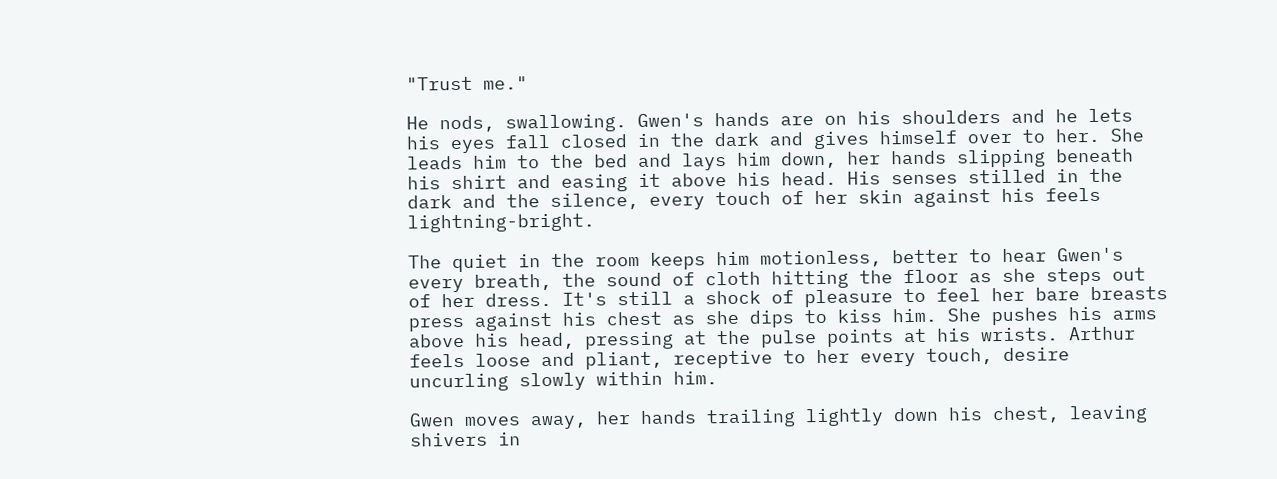"Trust me."

He nods, swallowing. Gwen's hands are on his shoulders and he lets his eyes fall closed in the dark and gives himself over to her. She leads him to the bed and lays him down, her hands slipping beneath his shirt and easing it above his head. His senses stilled in the dark and the silence, every touch of her skin against his feels lightning-bright.

The quiet in the room keeps him motionless, better to hear Gwen's every breath, the sound of cloth hitting the floor as she steps out of her dress. It's still a shock of pleasure to feel her bare breasts press against his chest as she dips to kiss him. She pushes his arms above his head, pressing at the pulse points at his wrists. Arthur feels loose and pliant, receptive to her every touch, desire uncurling slowly within him.

Gwen moves away, her hands trailing lightly down his chest, leaving shivers in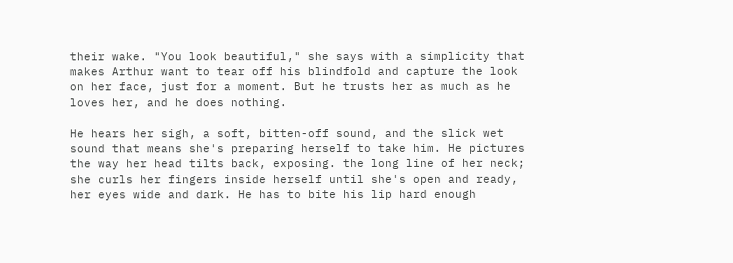their wake. "You look beautiful," she says with a simplicity that makes Arthur want to tear off his blindfold and capture the look on her face, just for a moment. But he trusts her as much as he loves her, and he does nothing.

He hears her sigh, a soft, bitten-off sound, and the slick wet sound that means she's preparing herself to take him. He pictures the way her head tilts back, exposing. the long line of her neck; she curls her fingers inside herself until she's open and ready, her eyes wide and dark. He has to bite his lip hard enough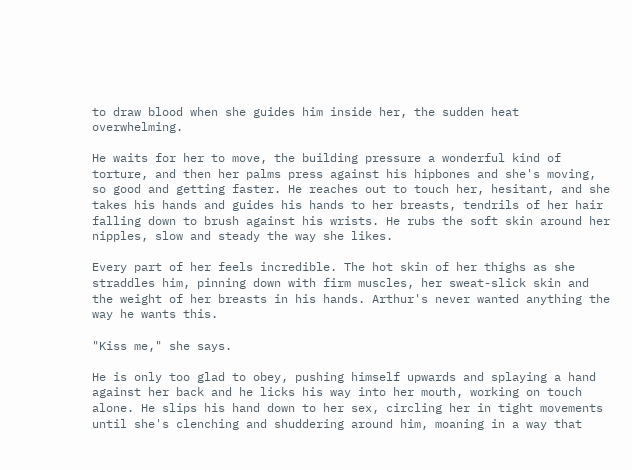to draw blood when she guides him inside her, the sudden heat overwhelming.

He waits for her to move, the building pressure a wonderful kind of torture, and then her palms press against his hipbones and she's moving, so good and getting faster. He reaches out to touch her, hesitant, and she takes his hands and guides his hands to her breasts, tendrils of her hair falling down to brush against his wrists. He rubs the soft skin around her nipples, slow and steady the way she likes.

Every part of her feels incredible. The hot skin of her thighs as she straddles him, pinning down with firm muscles, her sweat-slick skin and the weight of her breasts in his hands. Arthur's never wanted anything the way he wants this.

"Kiss me," she says.

He is only too glad to obey, pushing himself upwards and splaying a hand against her back and he licks his way into her mouth, working on touch alone. He slips his hand down to her sex, circling her in tight movements until she's clenching and shuddering around him, moaning in a way that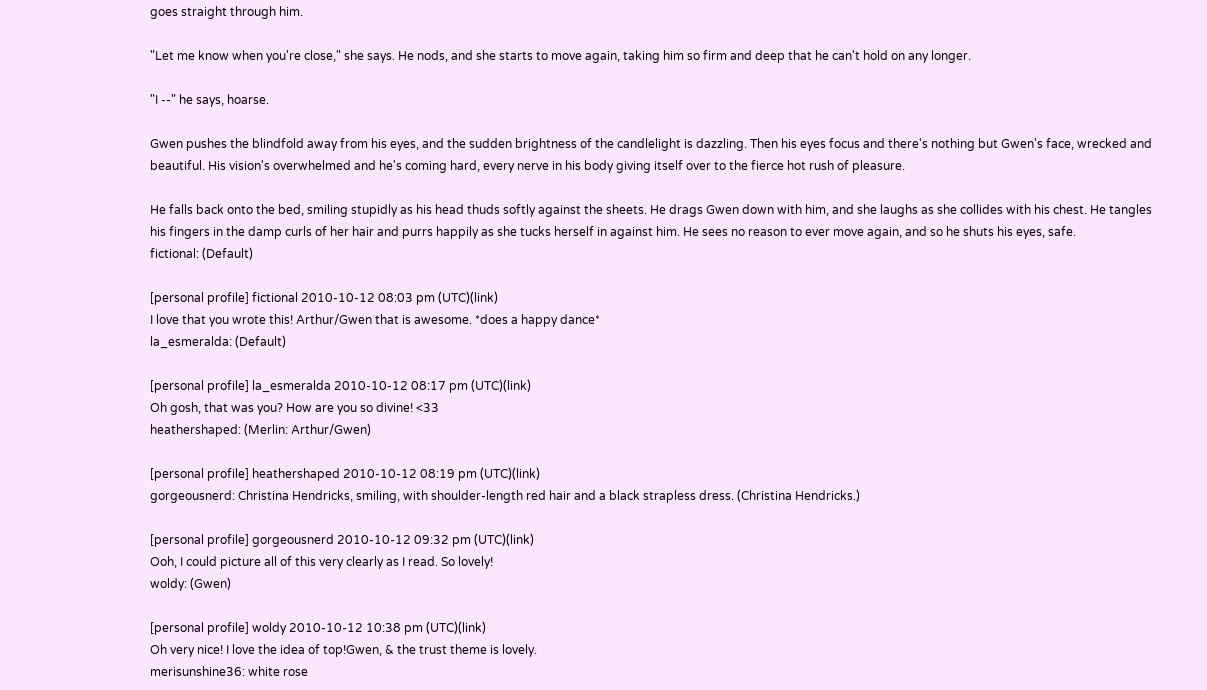goes straight through him.

"Let me know when you're close," she says. He nods, and she starts to move again, taking him so firm and deep that he can't hold on any longer.

"I --" he says, hoarse.

Gwen pushes the blindfold away from his eyes, and the sudden brightness of the candlelight is dazzling. Then his eyes focus and there's nothing but Gwen's face, wrecked and beautiful. His vision's overwhelmed and he's coming hard, every nerve in his body giving itself over to the fierce hot rush of pleasure.

He falls back onto the bed, smiling stupidly as his head thuds softly against the sheets. He drags Gwen down with him, and she laughs as she collides with his chest. He tangles his fingers in the damp curls of her hair and purrs happily as she tucks herself in against him. He sees no reason to ever move again, and so he shuts his eyes, safe.
fictional: (Default)

[personal profile] fictional 2010-10-12 08:03 pm (UTC)(link)
I love that you wrote this! Arthur/Gwen that is awesome. *does a happy dance*
la_esmeralda: (Default)

[personal profile] la_esmeralda 2010-10-12 08:17 pm (UTC)(link)
Oh gosh, that was you? How are you so divine! <33
heathershaped: (Merlin: Arthur/Gwen)

[personal profile] heathershaped 2010-10-12 08:19 pm (UTC)(link)
gorgeousnerd: Christina Hendricks, smiling, with shoulder-length red hair and a black strapless dress. (Christina Hendricks.)

[personal profile] gorgeousnerd 2010-10-12 09:32 pm (UTC)(link)
Ooh, I could picture all of this very clearly as I read. So lovely!
woldy: (Gwen)

[personal profile] woldy 2010-10-12 10:38 pm (UTC)(link)
Oh very nice! I love the idea of top!Gwen, & the trust theme is lovely.
merisunshine36: white rose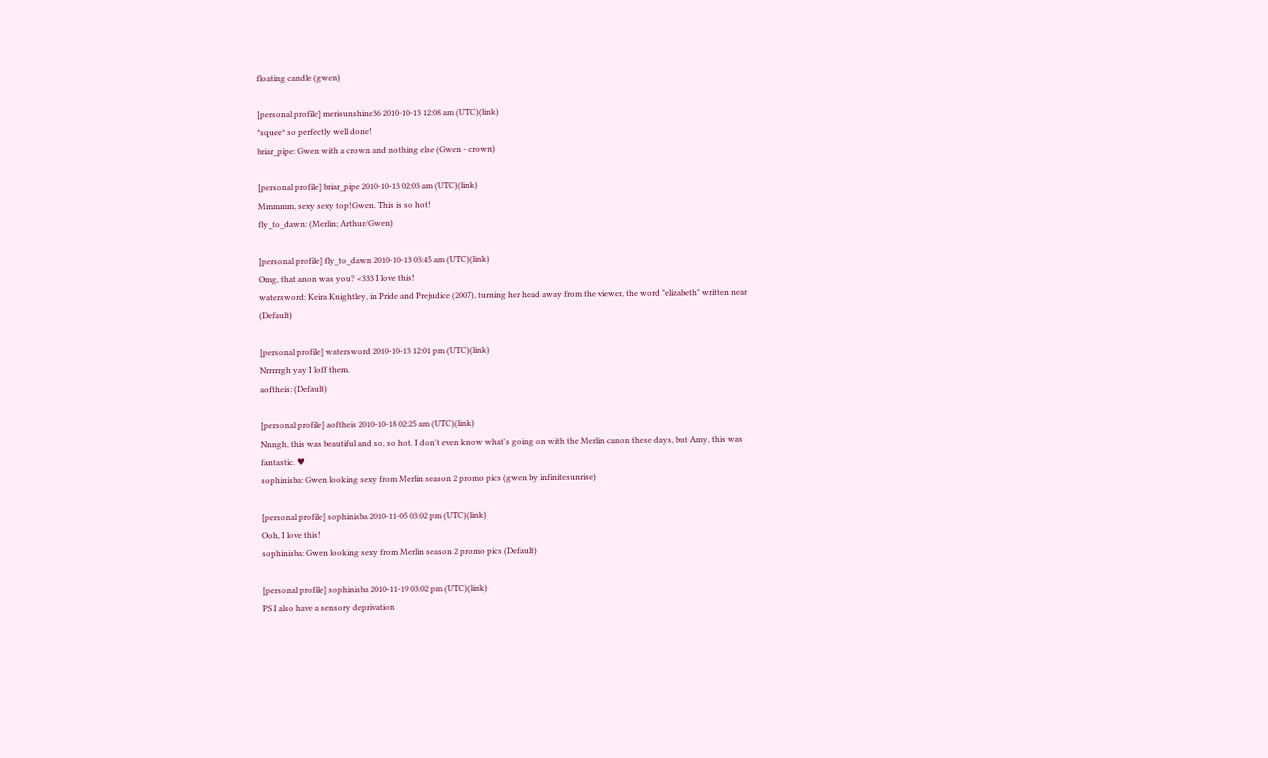floating candle (gwen)

[personal profile] merisunshine36 2010-10-13 12:08 am (UTC)(link)
*squee* so perfectly well done!
briar_pipe: Gwen with a crown and nothing else (Gwen - crown)

[personal profile] briar_pipe 2010-10-13 02:03 am (UTC)(link)
Mmmmm, sexy sexy top!Gwen. This is so hot!
fly_to_dawn: (Merlin; Arthur/Gwen)

[personal profile] fly_to_dawn 2010-10-13 03:45 am (UTC)(link)
Omg, that anon was you? <333 I love this!
watersword: Keira Knightley, in Pride and Prejudice (2007), turning her head away from the viewer, the word "elizabeth" written near (Default)

[personal profile] watersword 2010-10-13 12:01 pm (UTC)(link)
Nrrrrrgh yay I loff them.
aoftheis: (Default)

[personal profile] aoftheis 2010-10-18 02:25 am (UTC)(link)
Nnngh, this was beautiful and so, so hot. I don't even know what's going on with the Merlin canon these days, but Amy, this was fantastic. ♥
sophinisba: Gwen looking sexy from Merlin season 2 promo pics (gwen by infinitesunrise)

[personal profile] sophinisba 2010-11-05 03:02 pm (UTC)(link)
Ooh, I love this!
sophinisba: Gwen looking sexy from Merlin season 2 promo pics (Default)

[personal profile] sophinisba 2010-11-19 03:02 pm (UTC)(link)
PS I also have a sensory deprivation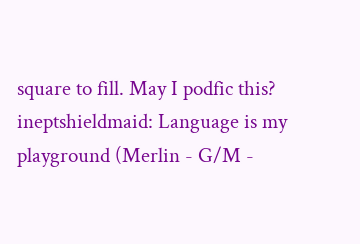square to fill. May I podfic this?
ineptshieldmaid: Language is my playground (Merlin - G/M -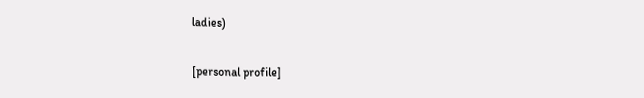ladies)

[personal profile]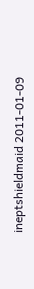ineptshieldmaid 2011-01-09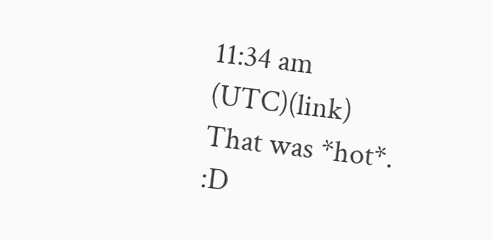11:34 am (UTC)(link)
That was *hot*. :D